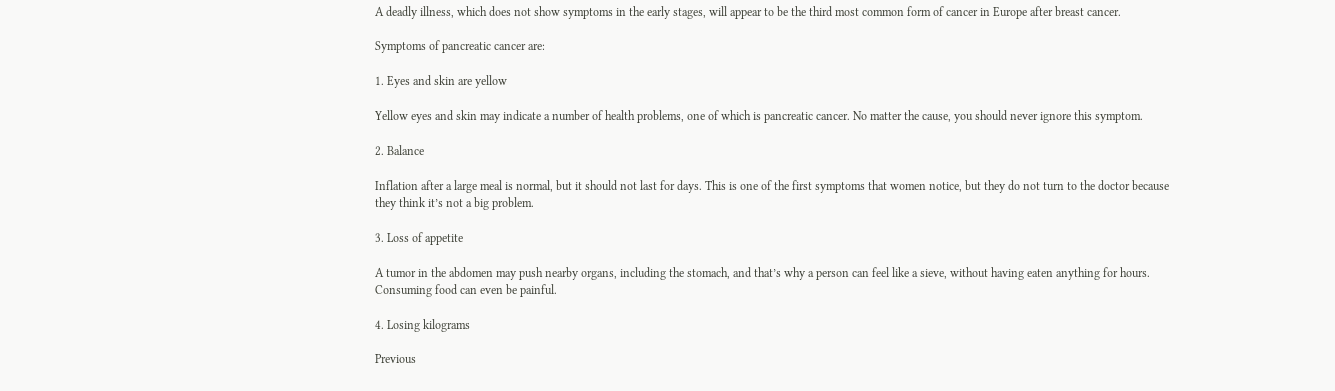A deadly illness, which does not show symptoms in the early stages, will appear to be the third most common form of cancer in Europe after breast cancer.

Symptoms of pancreatic cancer are:

1. Eyes and skin are yellow

Yellow eyes and skin may indicate a number of health problems, one of which is pancreatic cancer. No matter the cause, you should never ignore this symptom.

2. Balance

Inflation after a large meal is normal, but it should not last for days. This is one of the first symptoms that women notice, but they do not turn to the doctor because they think it’s not a big problem.

3. Loss of appetite

A tumor in the abdomen may push nearby organs, including the stomach, and that’s why a person can feel like a sieve, without having eaten anything for hours. Consuming food can even be painful.

4. Losing kilograms

Previous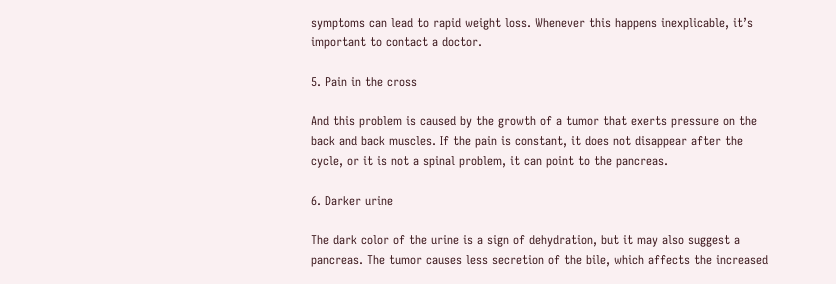symptoms can lead to rapid weight loss. Whenever this happens inexplicable, it’s important to contact a doctor.

5. Pain in the cross

And this problem is caused by the growth of a tumor that exerts pressure on the back and back muscles. If the pain is constant, it does not disappear after the cycle, or it is not a spinal problem, it can point to the pancreas.

6. Darker urine

The dark color of the urine is a sign of dehydration, but it may also suggest a pancreas. The tumor causes less secretion of the bile, which affects the increased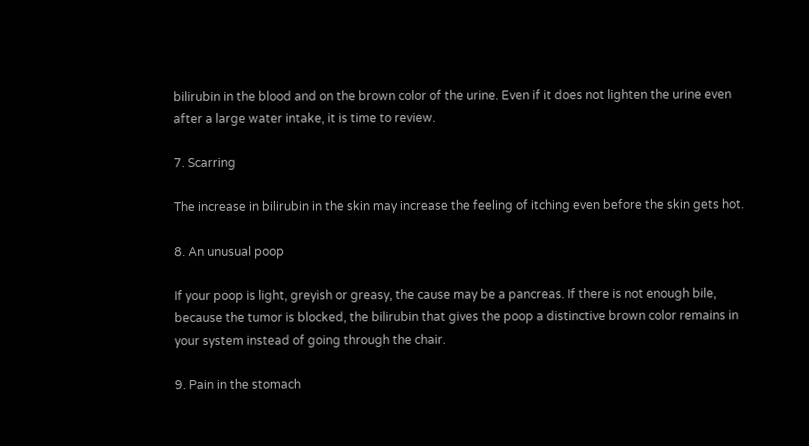bilirubin in the blood and on the brown color of the urine. Even if it does not lighten the urine even after a large water intake, it is time to review.

7. Scarring

The increase in bilirubin in the skin may increase the feeling of itching even before the skin gets hot.

8. An unusual poop

If your poop is light, greyish or greasy, the cause may be a pancreas. If there is not enough bile, because the tumor is blocked, the bilirubin that gives the poop a distinctive brown color remains in your system instead of going through the chair.

9. Pain in the stomach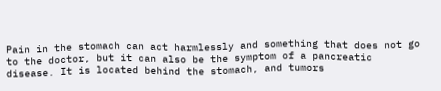Pain in the stomach can act harmlessly and something that does not go to the doctor, but it can also be the symptom of a pancreatic disease. It is located behind the stomach, and tumors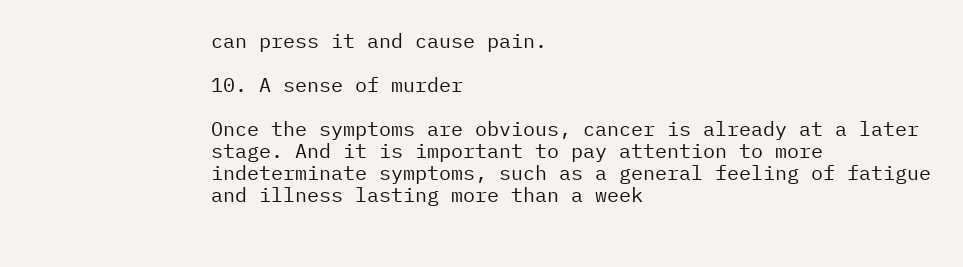can press it and cause pain.

10. A sense of murder

Once the symptoms are obvious, cancer is already at a later stage. And it is important to pay attention to more indeterminate symptoms, such as a general feeling of fatigue and illness lasting more than a week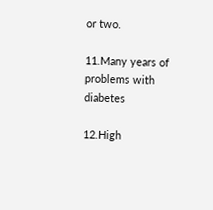or two.

11.Many years of problems with diabetes

12.High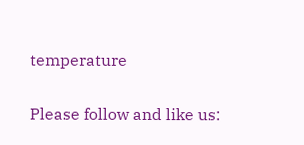temperature

Please follow and like us: